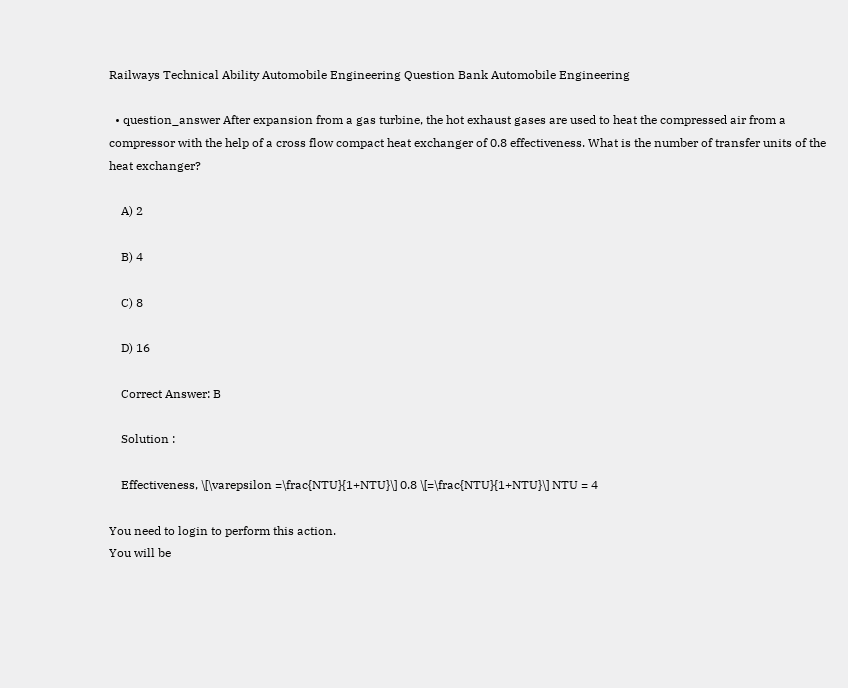Railways Technical Ability Automobile Engineering Question Bank Automobile Engineering

  • question_answer After expansion from a gas turbine, the hot exhaust gases are used to heat the compressed air from a compressor with the help of a cross flow compact heat exchanger of 0.8 effectiveness. What is the number of transfer units of the heat exchanger?

    A) 2

    B) 4

    C) 8

    D) 16

    Correct Answer: B

    Solution :

    Effectiveness, \[\varepsilon =\frac{NTU}{1+NTU}\] 0.8 \[=\frac{NTU}{1+NTU}\] NTU = 4

You need to login to perform this action.
You will be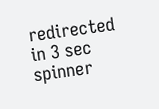redirected in 3 sec spinner